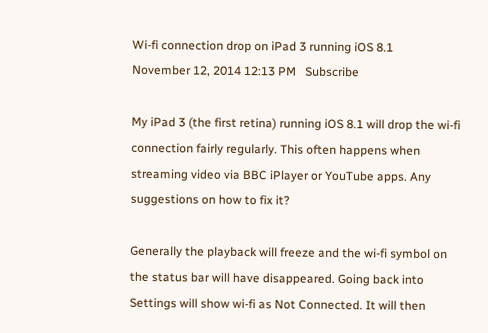Wi-fi connection drop on iPad 3 running iOS 8.1
November 12, 2014 12:13 PM   Subscribe

My iPad 3 (the first retina) running iOS 8.1 will drop the wi-fi connection fairly regularly. This often happens when streaming video via BBC iPlayer or YouTube apps. Any suggestions on how to fix it?

Generally the playback will freeze and the wi-fi symbol on the status bar will have disappeared. Going back into Settings will show wi-fi as Not Connected. It will then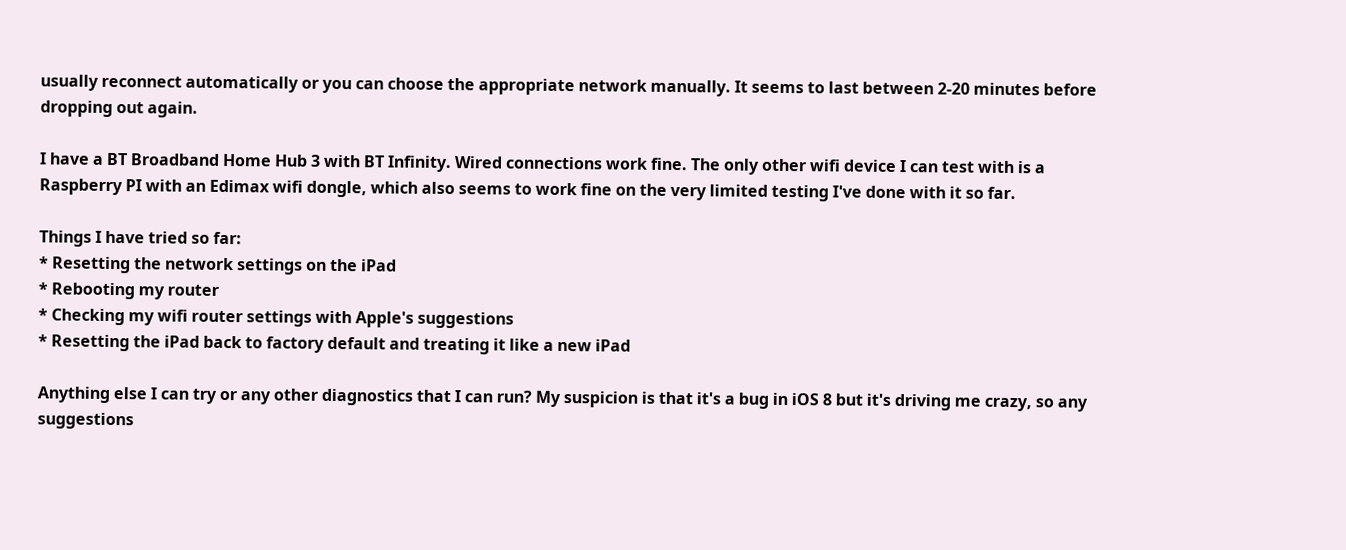usually reconnect automatically or you can choose the appropriate network manually. It seems to last between 2-20 minutes before dropping out again.

I have a BT Broadband Home Hub 3 with BT Infinity. Wired connections work fine. The only other wifi device I can test with is a Raspberry PI with an Edimax wifi dongle, which also seems to work fine on the very limited testing I've done with it so far.

Things I have tried so far:
* Resetting the network settings on the iPad
* Rebooting my router
* Checking my wifi router settings with Apple's suggestions
* Resetting the iPad back to factory default and treating it like a new iPad

Anything else I can try or any other diagnostics that I can run? My suspicion is that it's a bug in iOS 8 but it's driving me crazy, so any suggestions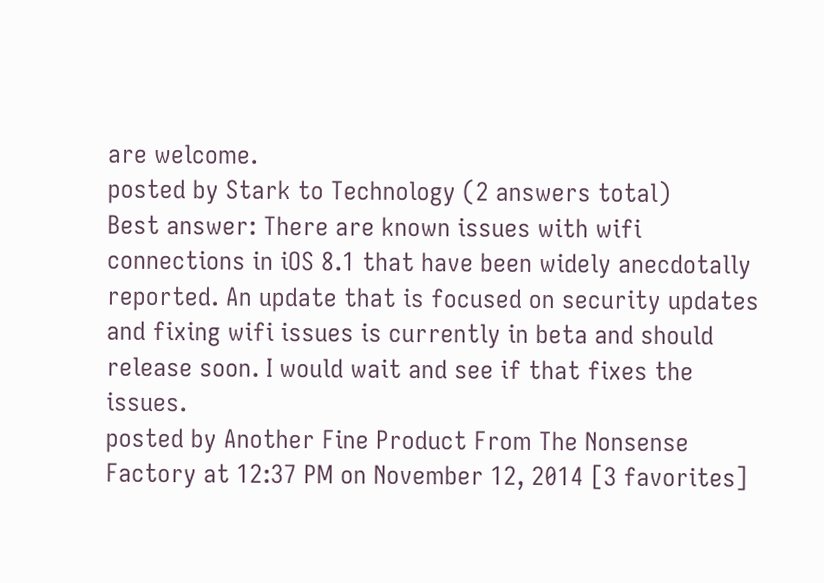are welcome.
posted by Stark to Technology (2 answers total)
Best answer: There are known issues with wifi connections in iOS 8.1 that have been widely anecdotally reported. An update that is focused on security updates and fixing wifi issues is currently in beta and should release soon. I would wait and see if that fixes the issues.
posted by Another Fine Product From The Nonsense Factory at 12:37 PM on November 12, 2014 [3 favorites]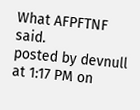What AFPFTNF said.
posted by devnull at 1:17 PM on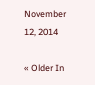November 12, 2014

« Older In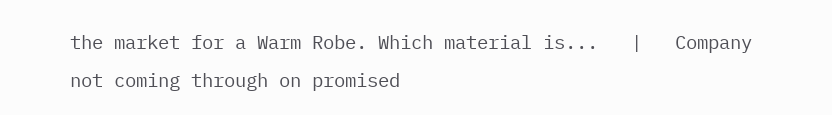the market for a Warm Robe. Which material is...   |   Company not coming through on promised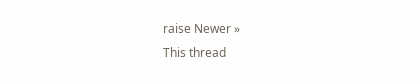raise Newer »
This thread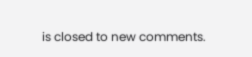is closed to new comments.